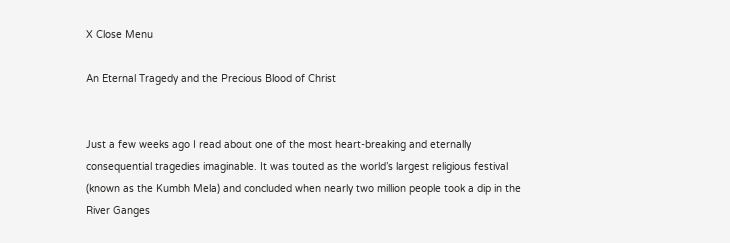X Close Menu

An Eternal Tragedy and the Precious Blood of Christ


Just a few weeks ago I read about one of the most heart-breaking and eternally consequential tragedies imaginable. It was touted as the world’s largest religious festival (known as the Kumbh Mela) and concluded when nearly two million people took a dip in the River Ganges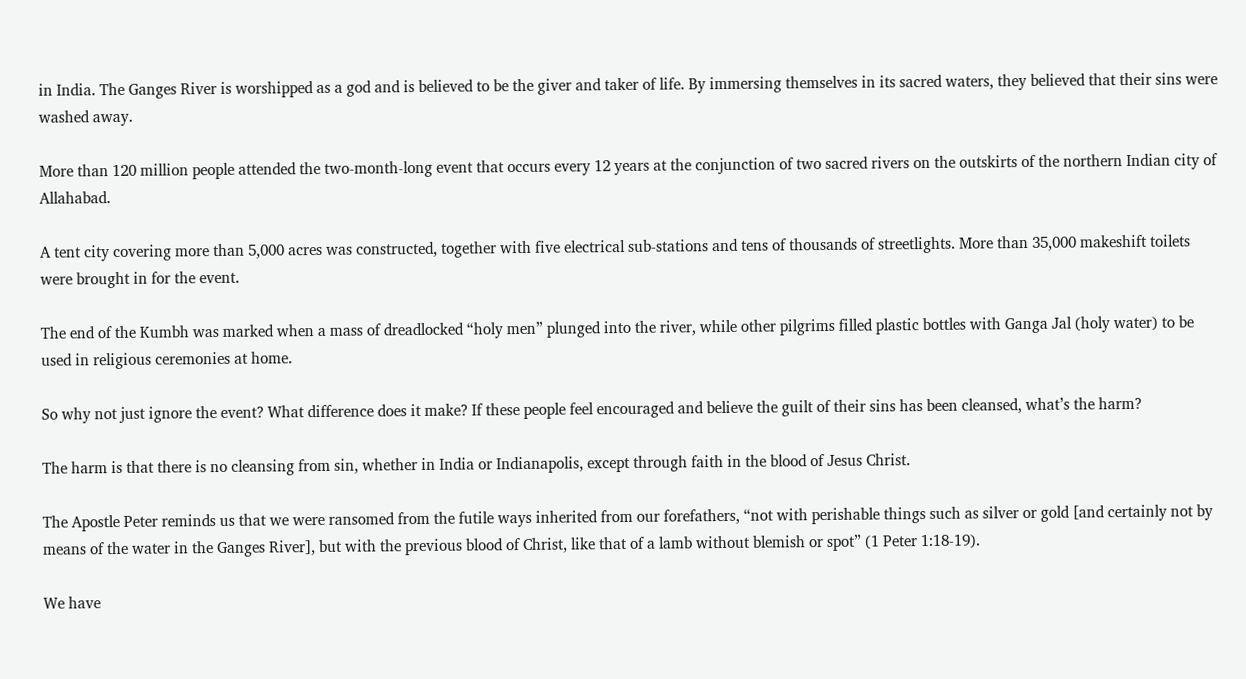in India. The Ganges River is worshipped as a god and is believed to be the giver and taker of life. By immersing themselves in its sacred waters, they believed that their sins were washed away.

More than 120 million people attended the two-month-long event that occurs every 12 years at the conjunction of two sacred rivers on the outskirts of the northern Indian city of Allahabad.

A tent city covering more than 5,000 acres was constructed, together with five electrical sub-stations and tens of thousands of streetlights. More than 35,000 makeshift toilets were brought in for the event.

The end of the Kumbh was marked when a mass of dreadlocked “holy men” plunged into the river, while other pilgrims filled plastic bottles with Ganga Jal (holy water) to be used in religious ceremonies at home.

So why not just ignore the event? What difference does it make? If these people feel encouraged and believe the guilt of their sins has been cleansed, what’s the harm?

The harm is that there is no cleansing from sin, whether in India or Indianapolis, except through faith in the blood of Jesus Christ.

The Apostle Peter reminds us that we were ransomed from the futile ways inherited from our forefathers, “not with perishable things such as silver or gold [and certainly not by means of the water in the Ganges River], but with the previous blood of Christ, like that of a lamb without blemish or spot” (1 Peter 1:18-19).

We have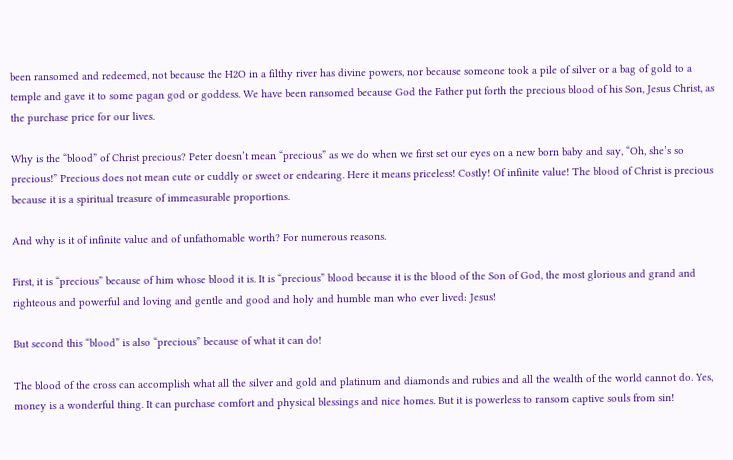been ransomed and redeemed, not because the H2O in a filthy river has divine powers, nor because someone took a pile of silver or a bag of gold to a temple and gave it to some pagan god or goddess. We have been ransomed because God the Father put forth the precious blood of his Son, Jesus Christ, as the purchase price for our lives.

Why is the “blood” of Christ precious? Peter doesn’t mean “precious” as we do when we first set our eyes on a new born baby and say, “Oh, she’s so precious!” Precious does not mean cute or cuddly or sweet or endearing. Here it means priceless! Costly! Of infinite value! The blood of Christ is precious because it is a spiritual treasure of immeasurable proportions.

And why is it of infinite value and of unfathomable worth? For numerous reasons.

First, it is “precious” because of him whose blood it is. It is “precious” blood because it is the blood of the Son of God, the most glorious and grand and righteous and powerful and loving and gentle and good and holy and humble man who ever lived: Jesus!

But second this “blood” is also “precious” because of what it can do!

The blood of the cross can accomplish what all the silver and gold and platinum and diamonds and rubies and all the wealth of the world cannot do. Yes, money is a wonderful thing. It can purchase comfort and physical blessings and nice homes. But it is powerless to ransom captive souls from sin!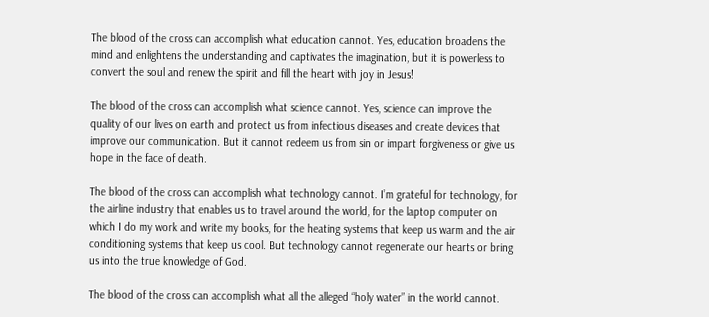The blood of the cross can accomplish what education cannot. Yes, education broadens the mind and enlightens the understanding and captivates the imagination, but it is powerless to convert the soul and renew the spirit and fill the heart with joy in Jesus!

The blood of the cross can accomplish what science cannot. Yes, science can improve the quality of our lives on earth and protect us from infectious diseases and create devices that improve our communication. But it cannot redeem us from sin or impart forgiveness or give us hope in the face of death.

The blood of the cross can accomplish what technology cannot. I’m grateful for technology, for the airline industry that enables us to travel around the world, for the laptop computer on which I do my work and write my books, for the heating systems that keep us warm and the air conditioning systems that keep us cool. But technology cannot regenerate our hearts or bring us into the true knowledge of God.

The blood of the cross can accomplish what all the alleged “holy water” in the world cannot.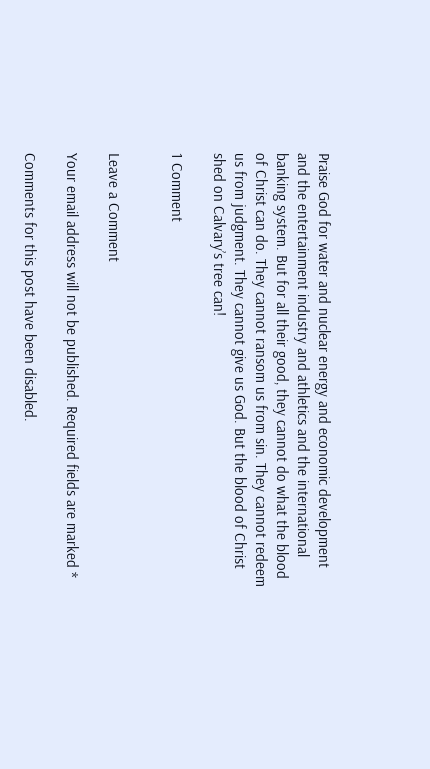Praise God for water and nuclear energy and economic development and the entertainment industry and athletics and the international banking system. But for all their good, they cannot do what the blood of Christ can do. They cannot ransom us from sin. They cannot redeem us from judgment. They cannot give us God. But the blood of Christ shed on Calvary’s tree can!

1 Comment


Leave a Comment

Your email address will not be published. Required fields are marked *

Comments for this post have been disabled.